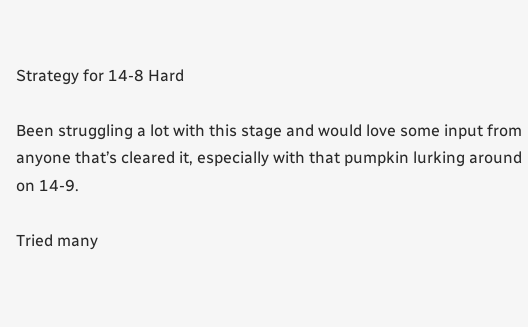Strategy for 14-8 Hard

Been struggling a lot with this stage and would love some input from anyone that’s cleared it, especially with that pumpkin lurking around on 14-9.

Tried many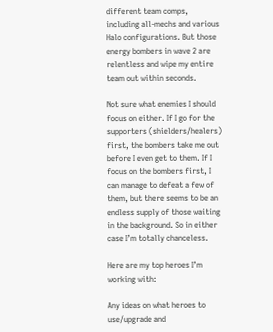different team comps, including all-mechs and various Halo configurations. But those energy bombers in wave 2 are relentless and wipe my entire team out within seconds.

Not sure what enemies I should focus on either. If I go for the supporters (shielders/healers) first, the bombers take me out before I even get to them. If I focus on the bombers first, I can manage to defeat a few of them, but there seems to be an endless supply of those waiting in the background. So in either case I’m totally chanceless.

Here are my top heroes I’m working with:

Any ideas on what heroes to use/upgrade and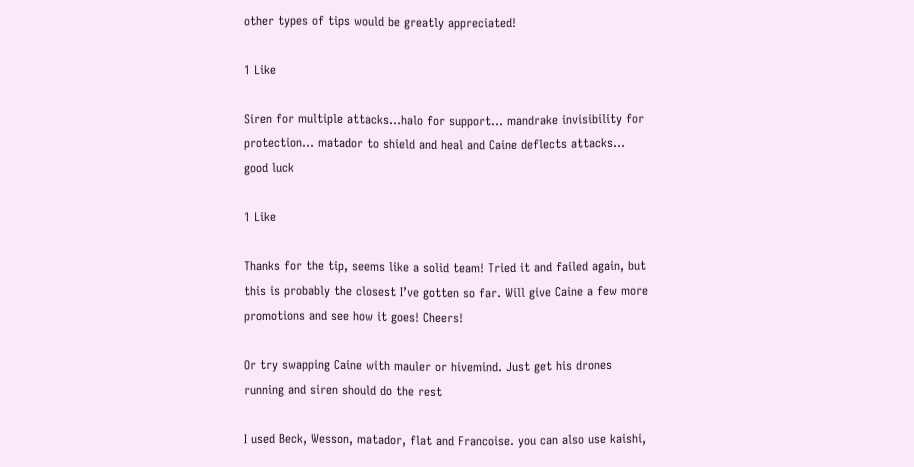other types of tips would be greatly appreciated!

1 Like

Siren for multiple attacks…halo for support… mandrake invisibility for protection… matador to shield and heal and Caine deflects attacks… good luck

1 Like

Thanks for the tip, seems like a solid team! Tried it and failed again, but this is probably the closest I’ve gotten so far. Will give Caine a few more promotions and see how it goes! Cheers!

Or try swapping Caine with mauler or hivemind. Just get his drones running and siren should do the rest

I used Beck, Wesson, matador, flat and Francoise. you can also use kaishi,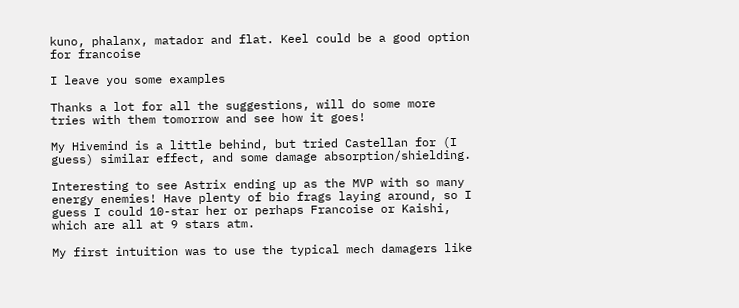kuno, phalanx, matador and flat. Keel could be a good option for francoise

I leave you some examples

Thanks a lot for all the suggestions, will do some more tries with them tomorrow and see how it goes!

My Hivemind is a little behind, but tried Castellan for (I guess) similar effect, and some damage absorption/shielding.

Interesting to see Astrix ending up as the MVP with so many energy enemies! Have plenty of bio frags laying around, so I guess I could 10-star her or perhaps Francoise or Kaishi, which are all at 9 stars atm.

My first intuition was to use the typical mech damagers like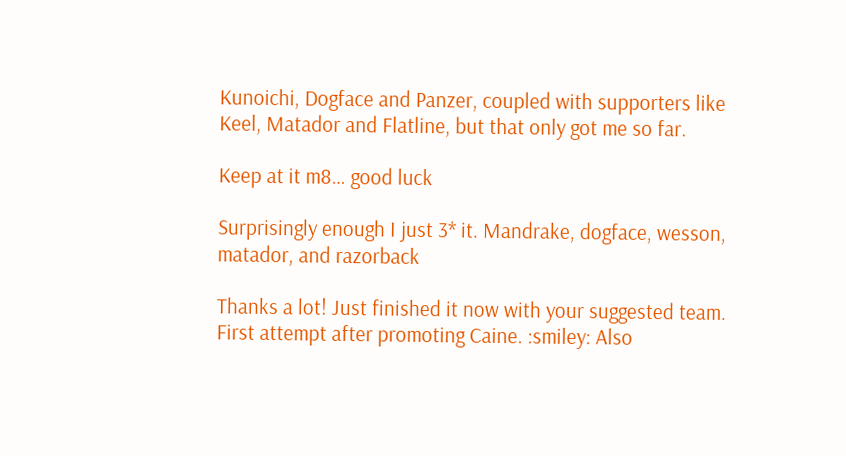Kunoichi, Dogface and Panzer, coupled with supporters like Keel, Matador and Flatline, but that only got me so far.

Keep at it m8… good luck

Surprisingly enough I just 3* it. Mandrake, dogface, wesson, matador, and razorback

Thanks a lot! Just finished it now with your suggested team. First attempt after promoting Caine. :smiley: Also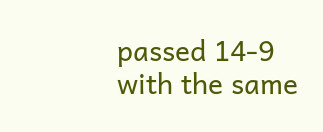passed 14-9 with the same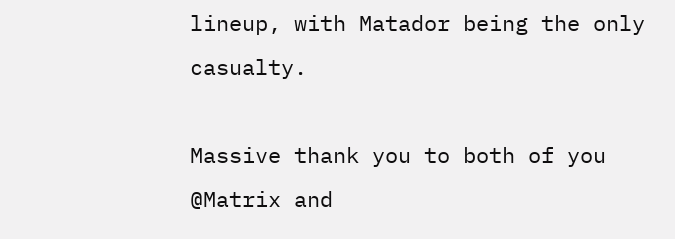lineup, with Matador being the only casualty.

Massive thank you to both of you @Matrix and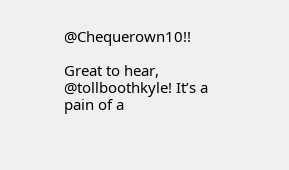@Chequerown10!!

Great to hear, @tollboothkyle! It’s a pain of a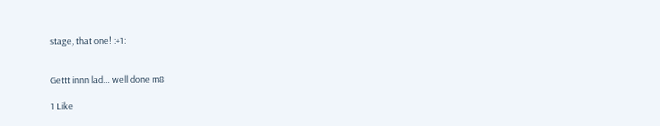stage, that one! :+1:


Gettt innn lad… well done m8

1 Like